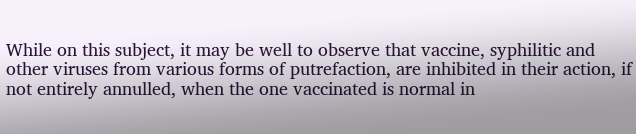While on this subject, it may be well to observe that vaccine, syphilitic and other viruses from various forms of putrefaction, are inhibited in their action, if not entirely annulled, when the one vaccinated is normal in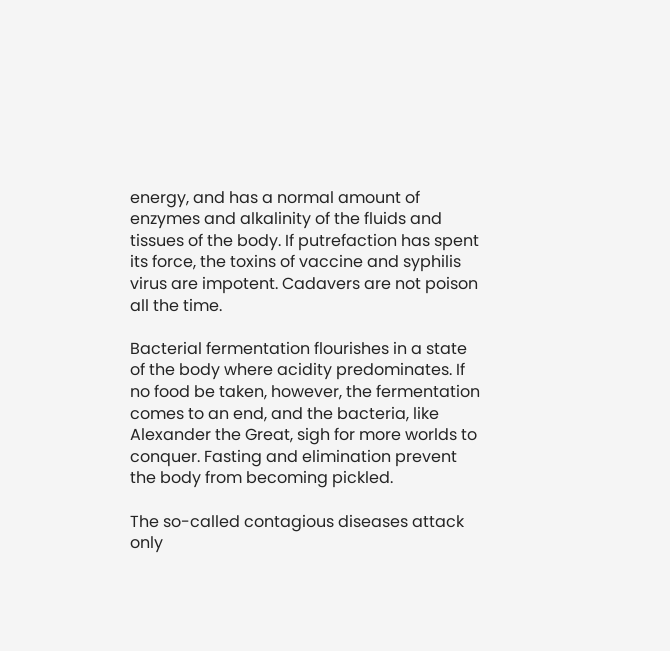energy, and has a normal amount of enzymes and alkalinity of the fluids and tissues of the body. If putrefaction has spent its force, the toxins of vaccine and syphilis virus are impotent. Cadavers are not poison all the time.

Bacterial fermentation flourishes in a state of the body where acidity predominates. If no food be taken, however, the fermentation comes to an end, and the bacteria, like Alexander the Great, sigh for more worlds to conquer. Fasting and elimination prevent the body from becoming pickled.

The so-called contagious diseases attack only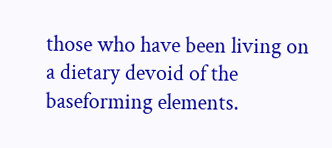those who have been living on a dietary devoid of the baseforming elements.